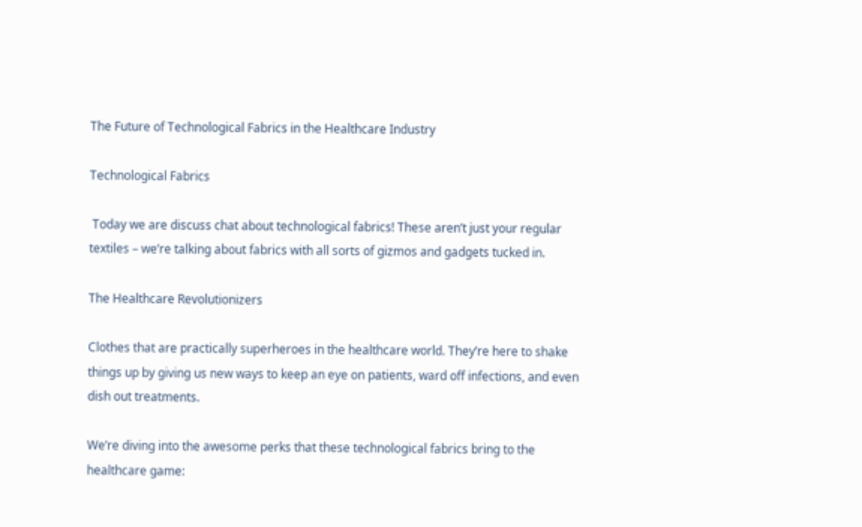The Future of Technological Fabrics in the Healthcare Industry

Technological Fabrics

 Today we are discuss chat about technological fabrics! These aren’t just your regular textiles – we’re talking about fabrics with all sorts of gizmos and gadgets tucked in.

The Healthcare Revolutionizers

Clothes that are practically superheroes in the healthcare world. They’re here to shake things up by giving us new ways to keep an eye on patients, ward off infections, and even dish out treatments.

We’re diving into the awesome perks that these technological fabrics bring to the healthcare game: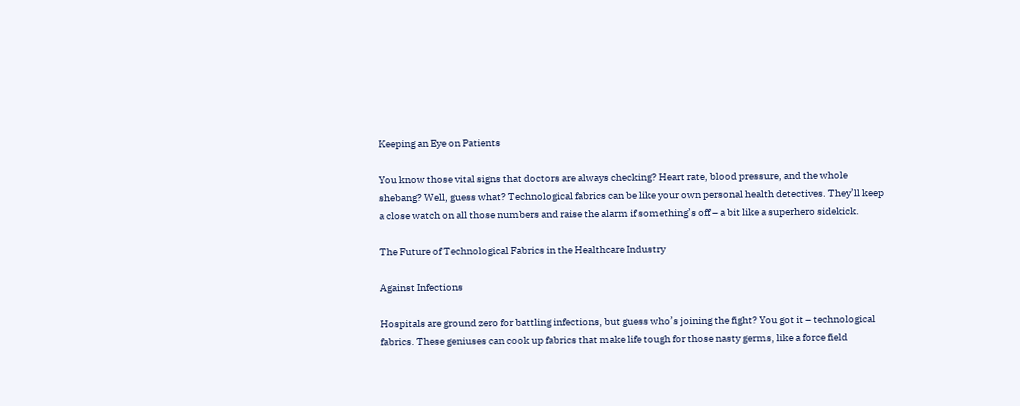Keeping an Eye on Patients

You know those vital signs that doctors are always checking? Heart rate, blood pressure, and the whole shebang? Well, guess what? Technological fabrics can be like your own personal health detectives. They’ll keep a close watch on all those numbers and raise the alarm if something’s off – a bit like a superhero sidekick.

The Future of Technological Fabrics in the Healthcare Industry

Against Infections

Hospitals are ground zero for battling infections, but guess who’s joining the fight? You got it – technological fabrics. These geniuses can cook up fabrics that make life tough for those nasty germs, like a force field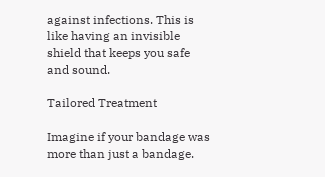against infections. This is like having an invisible shield that keeps you safe and sound.

Tailored Treatment

Imagine if your bandage was more than just a bandage.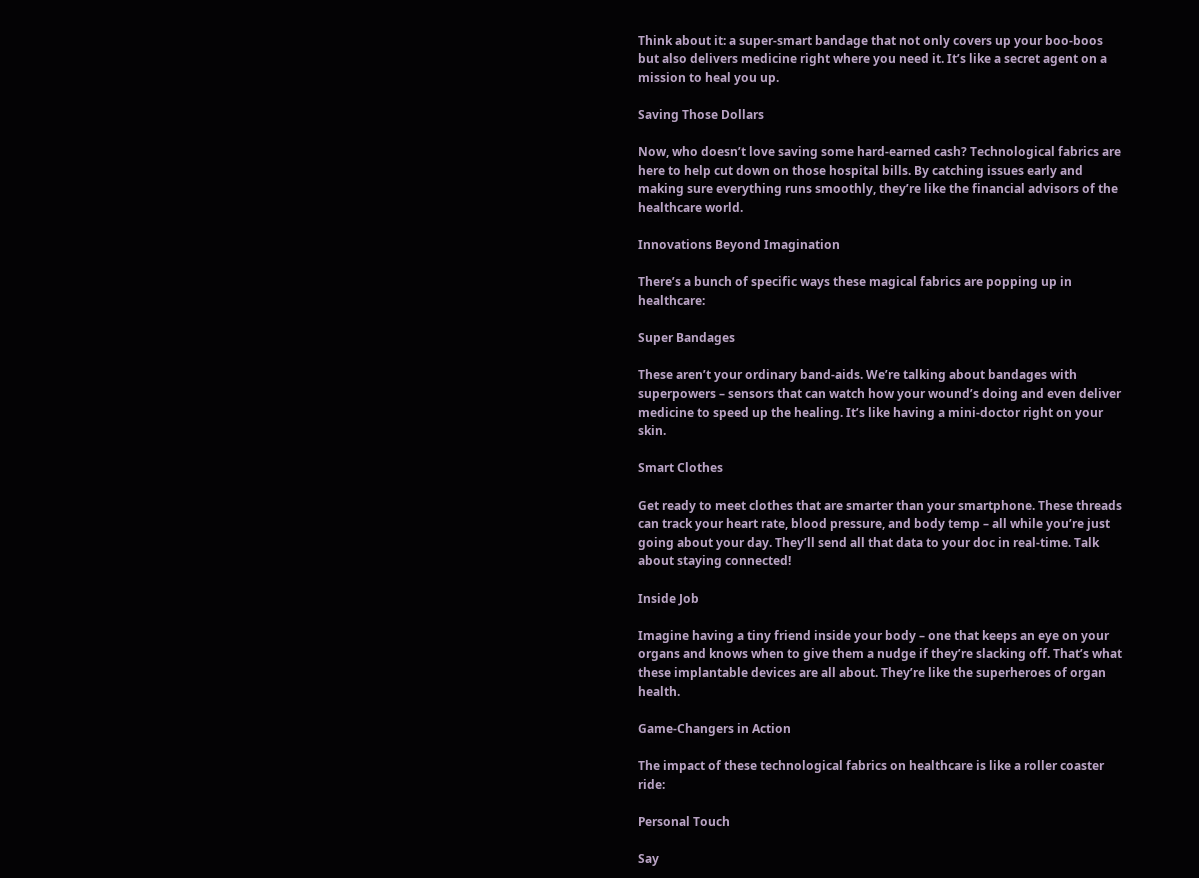Think about it: a super-smart bandage that not only covers up your boo-boos but also delivers medicine right where you need it. It’s like a secret agent on a mission to heal you up.

Saving Those Dollars

Now, who doesn’t love saving some hard-earned cash? Technological fabrics are here to help cut down on those hospital bills. By catching issues early and making sure everything runs smoothly, they’re like the financial advisors of the healthcare world.

Innovations Beyond Imagination

There’s a bunch of specific ways these magical fabrics are popping up in healthcare:

Super Bandages

These aren’t your ordinary band-aids. We’re talking about bandages with superpowers – sensors that can watch how your wound’s doing and even deliver medicine to speed up the healing. It’s like having a mini-doctor right on your skin.

Smart Clothes

Get ready to meet clothes that are smarter than your smartphone. These threads can track your heart rate, blood pressure, and body temp – all while you’re just going about your day. They’ll send all that data to your doc in real-time. Talk about staying connected!

Inside Job

Imagine having a tiny friend inside your body – one that keeps an eye on your organs and knows when to give them a nudge if they’re slacking off. That’s what these implantable devices are all about. They’re like the superheroes of organ health.

Game-Changers in Action

The impact of these technological fabrics on healthcare is like a roller coaster ride:

Personal Touch

Say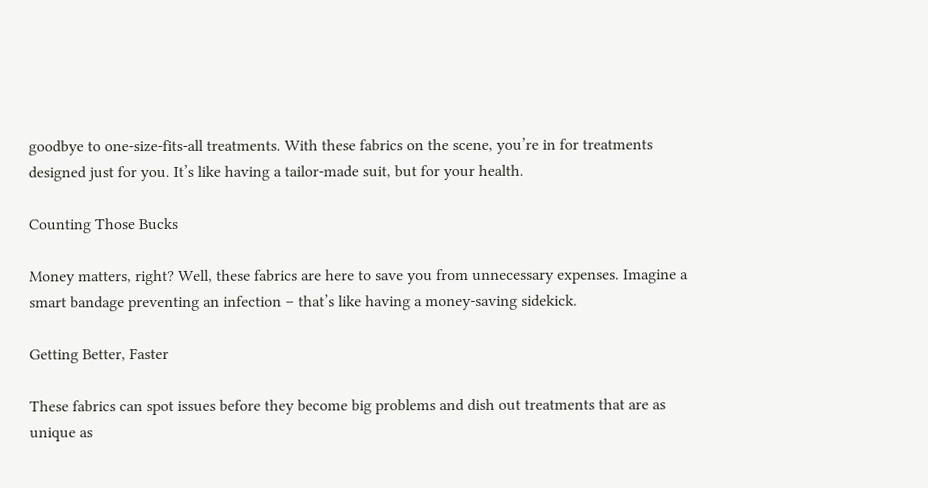goodbye to one-size-fits-all treatments. With these fabrics on the scene, you’re in for treatments designed just for you. It’s like having a tailor-made suit, but for your health.

Counting Those Bucks

Money matters, right? Well, these fabrics are here to save you from unnecessary expenses. Imagine a smart bandage preventing an infection – that’s like having a money-saving sidekick.

Getting Better, Faster

These fabrics can spot issues before they become big problems and dish out treatments that are as unique as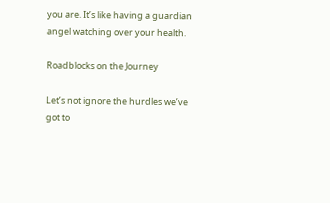you are. It’s like having a guardian angel watching over your health.

Roadblocks on the Journey

Let’s not ignore the hurdles we’ve got to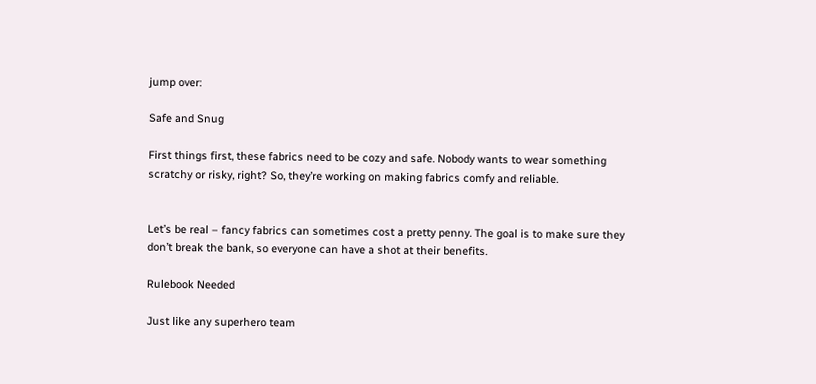jump over:

Safe and Snug

First things first, these fabrics need to be cozy and safe. Nobody wants to wear something scratchy or risky, right? So, they’re working on making fabrics comfy and reliable.


Let’s be real – fancy fabrics can sometimes cost a pretty penny. The goal is to make sure they don’t break the bank, so everyone can have a shot at their benefits.

Rulebook Needed

Just like any superhero team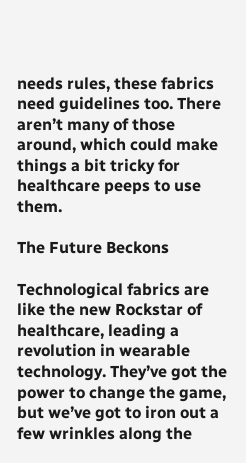needs rules, these fabrics need guidelines too. There aren’t many of those around, which could make things a bit tricky for healthcare peeps to use them.

The Future Beckons

Technological fabrics are like the new Rockstar of healthcare, leading a revolution in wearable technology. They’ve got the power to change the game, but we’ve got to iron out a few wrinkles along the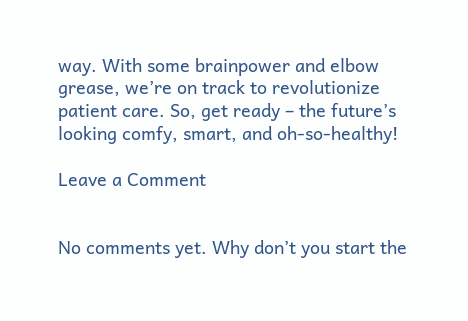way. With some brainpower and elbow grease, we’re on track to revolutionize patient care. So, get ready – the future’s looking comfy, smart, and oh-so-healthy!

Leave a Comment


No comments yet. Why don’t you start the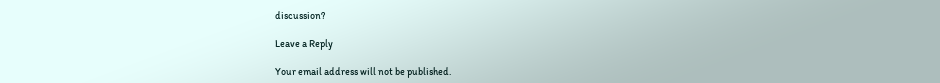discussion?

Leave a Reply

Your email address will not be published.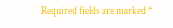Required fields are marked *